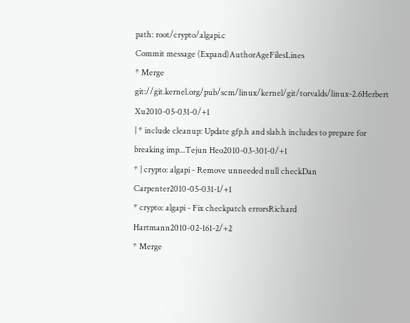path: root/crypto/algapi.c
Commit message (Expand)AuthorAgeFilesLines
* Merge git://git.kernel.org/pub/scm/linux/kernel/git/torvalds/linux-2.6Herbert Xu2010-05-031-0/+1
| * include cleanup: Update gfp.h and slab.h includes to prepare for breaking imp...Tejun Heo2010-03-301-0/+1
* | crypto: algapi - Remove unneeded null checkDan Carpenter2010-05-031-1/+1
* crypto: algapi - Fix checkpatch errorsRichard Hartmann2010-02-161-2/+2
* Merge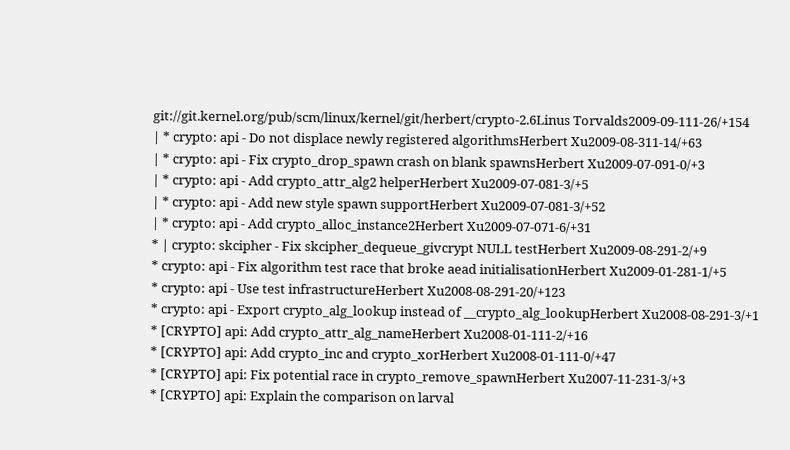git://git.kernel.org/pub/scm/linux/kernel/git/herbert/crypto-2.6Linus Torvalds2009-09-111-26/+154
| * crypto: api - Do not displace newly registered algorithmsHerbert Xu2009-08-311-14/+63
| * crypto: api - Fix crypto_drop_spawn crash on blank spawnsHerbert Xu2009-07-091-0/+3
| * crypto: api - Add crypto_attr_alg2 helperHerbert Xu2009-07-081-3/+5
| * crypto: api - Add new style spawn supportHerbert Xu2009-07-081-3/+52
| * crypto: api - Add crypto_alloc_instance2Herbert Xu2009-07-071-6/+31
* | crypto: skcipher - Fix skcipher_dequeue_givcrypt NULL testHerbert Xu2009-08-291-2/+9
* crypto: api - Fix algorithm test race that broke aead initialisationHerbert Xu2009-01-281-1/+5
* crypto: api - Use test infrastructureHerbert Xu2008-08-291-20/+123
* crypto: api - Export crypto_alg_lookup instead of __crypto_alg_lookupHerbert Xu2008-08-291-3/+1
* [CRYPTO] api: Add crypto_attr_alg_nameHerbert Xu2008-01-111-2/+16
* [CRYPTO] api: Add crypto_inc and crypto_xorHerbert Xu2008-01-111-0/+47
* [CRYPTO] api: Fix potential race in crypto_remove_spawnHerbert Xu2007-11-231-3/+3
* [CRYPTO] api: Explain the comparison on larval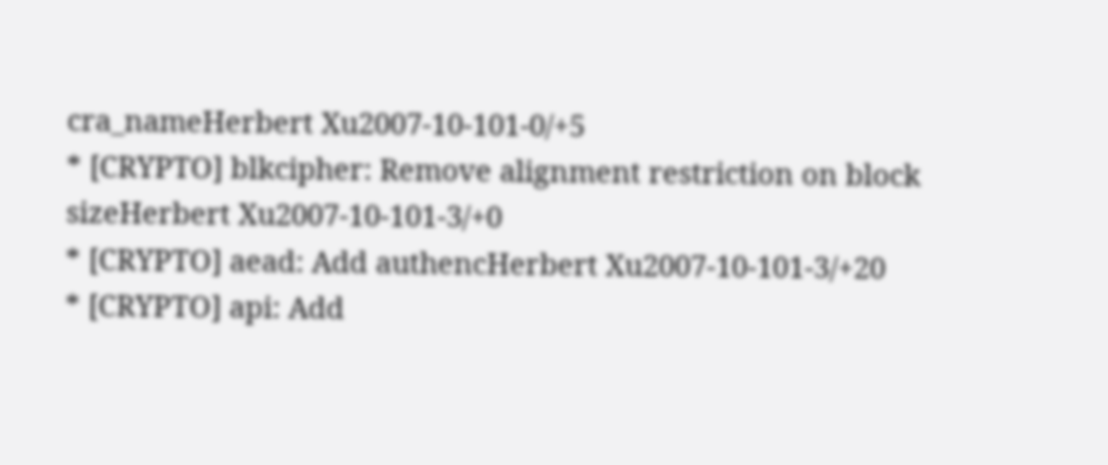cra_nameHerbert Xu2007-10-101-0/+5
* [CRYPTO] blkcipher: Remove alignment restriction on block sizeHerbert Xu2007-10-101-3/+0
* [CRYPTO] aead: Add authencHerbert Xu2007-10-101-3/+20
* [CRYPTO] api: Add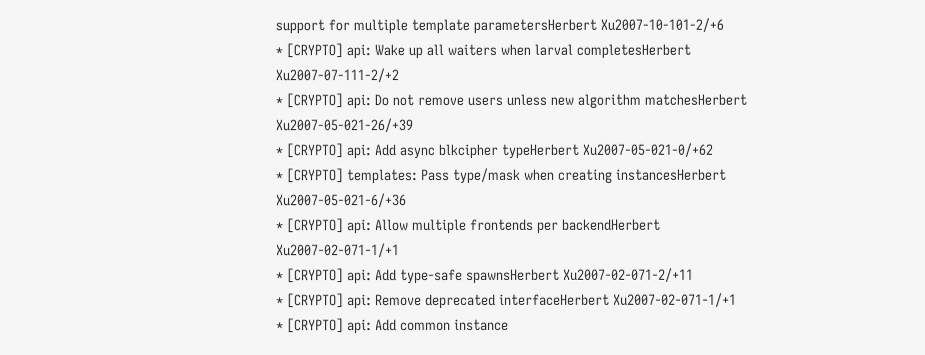support for multiple template parametersHerbert Xu2007-10-101-2/+6
* [CRYPTO] api: Wake up all waiters when larval completesHerbert Xu2007-07-111-2/+2
* [CRYPTO] api: Do not remove users unless new algorithm matchesHerbert Xu2007-05-021-26/+39
* [CRYPTO] api: Add async blkcipher typeHerbert Xu2007-05-021-0/+62
* [CRYPTO] templates: Pass type/mask when creating instancesHerbert Xu2007-05-021-6/+36
* [CRYPTO] api: Allow multiple frontends per backendHerbert Xu2007-02-071-1/+1
* [CRYPTO] api: Add type-safe spawnsHerbert Xu2007-02-071-2/+11
* [CRYPTO] api: Remove deprecated interfaceHerbert Xu2007-02-071-1/+1
* [CRYPTO] api: Add common instance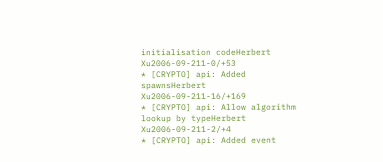initialisation codeHerbert Xu2006-09-211-0/+53
* [CRYPTO] api: Added spawnsHerbert Xu2006-09-211-16/+169
* [CRYPTO] api: Allow algorithm lookup by typeHerbert Xu2006-09-211-2/+4
* [CRYPTO] api: Added event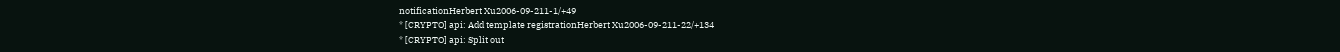notificationHerbert Xu2006-09-211-1/+49
* [CRYPTO] api: Add template registrationHerbert Xu2006-09-211-22/+134
* [CRYPTO] api: Split out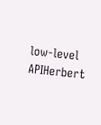low-level APIHerbert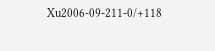Xu2006-09-211-0/+118